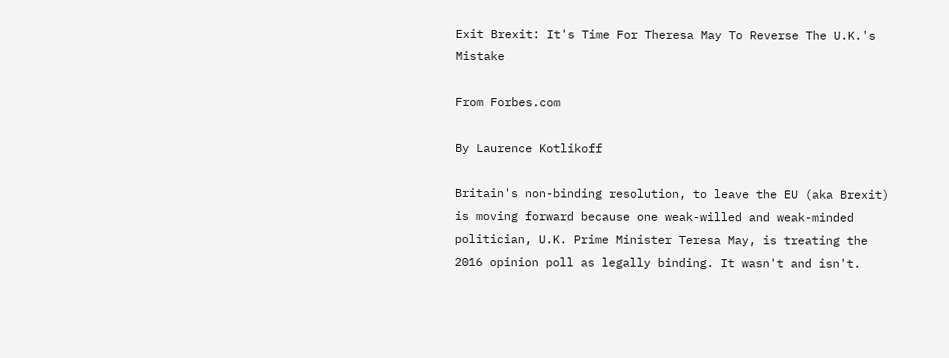Exit Brexit: It's Time For Theresa May To Reverse The U.K.'s Mistake

From Forbes.com

By Laurence Kotlikoff

Britain's non-binding resolution, to leave the EU (aka Brexit) is moving forward because one weak-willed and weak-minded politician, U.K. Prime Minister Teresa May, is treating the 2016 opinion poll as legally binding. It wasn't and isn't.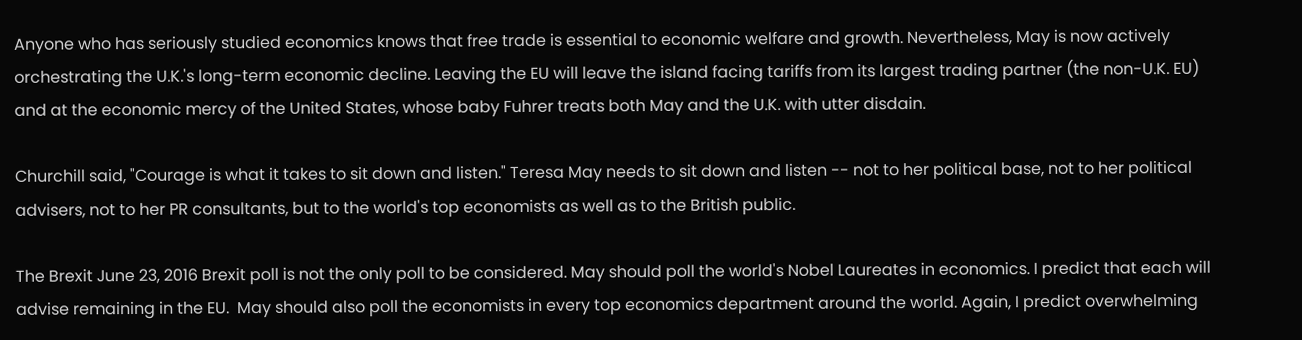Anyone who has seriously studied economics knows that free trade is essential to economic welfare and growth. Nevertheless, May is now actively orchestrating the U.K.'s long-term economic decline. Leaving the EU will leave the island facing tariffs from its largest trading partner (the non-U.K. EU) and at the economic mercy of the United States, whose baby Fuhrer treats both May and the U.K. with utter disdain.

Churchill said, "Courage is what it takes to sit down and listen." Teresa May needs to sit down and listen -- not to her political base, not to her political advisers, not to her PR consultants, but to the world's top economists as well as to the British public.

The Brexit June 23, 2016 Brexit poll is not the only poll to be considered. May should poll the world's Nobel Laureates in economics. I predict that each will advise remaining in the EU.  May should also poll the economists in every top economics department around the world. Again, I predict overwhelming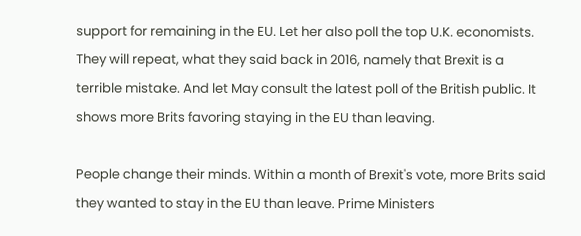support for remaining in the EU. Let her also poll the top U.K. economists. They will repeat, what they said back in 2016, namely that Brexit is a terrible mistake. And let May consult the latest poll of the British public. It shows more Brits favoring staying in the EU than leaving.

People change their minds. Within a month of Brexit's vote, more Brits said they wanted to stay in the EU than leave. Prime Ministers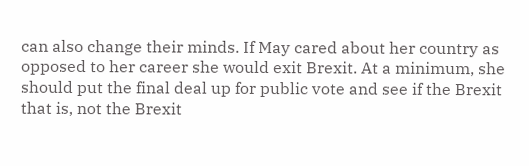can also change their minds. If May cared about her country as opposed to her career she would exit Brexit. At a minimum, she should put the final deal up for public vote and see if the Brexit that is, not the Brexit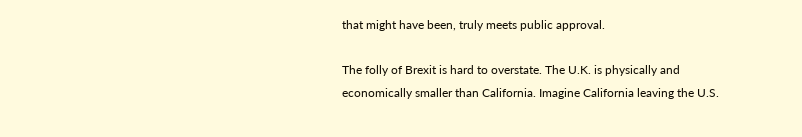that might have been, truly meets public approval.

The folly of Brexit is hard to overstate. The U.K. is physically and economically smaller than California. Imagine California leaving the U.S.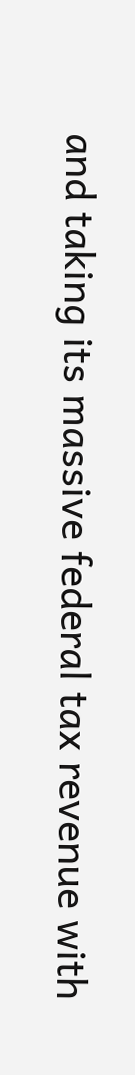and taking its massive federal tax revenue with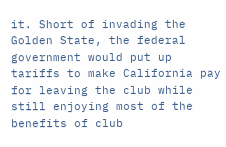it. Short of invading the Golden State, the federal government would put up tariffs to make California pay for leaving the club while still enjoying most of the benefits of club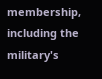membership, including the military's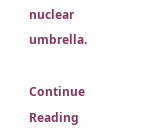nuclear umbrella.

Continue Reading